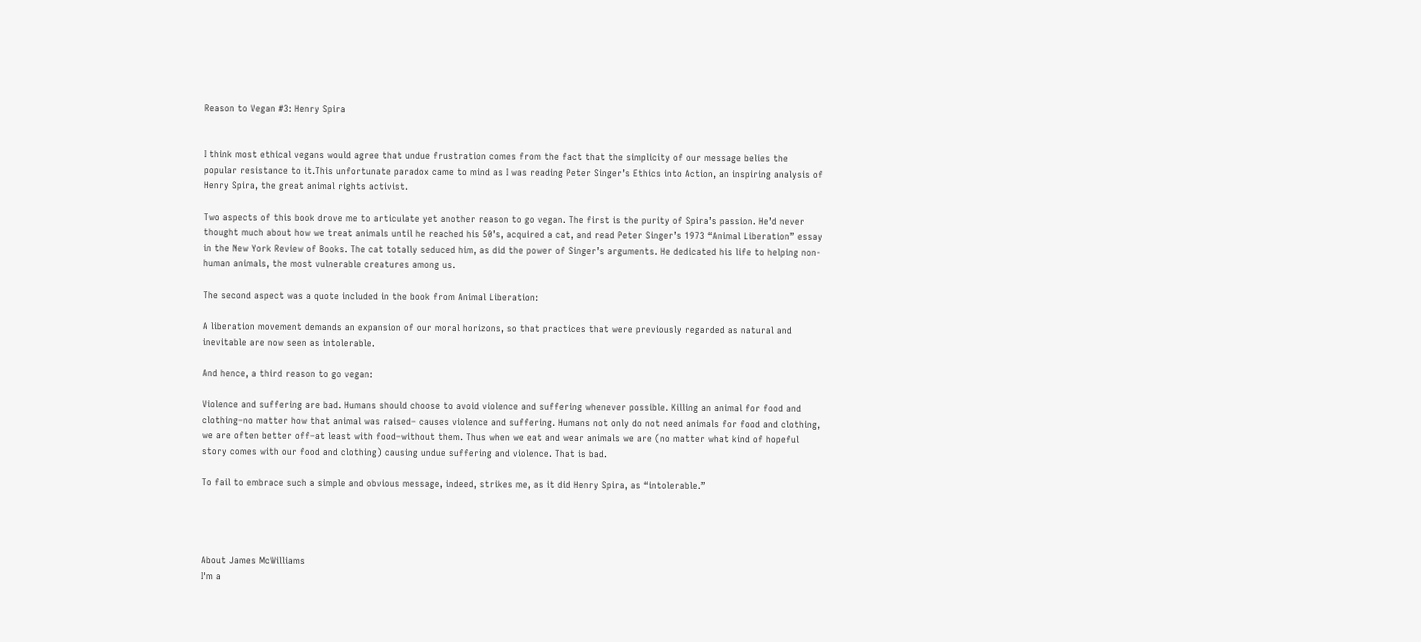Reason to Vegan #3: Henry Spira


I think most ethical vegans would agree that undue frustration comes from the fact that the simplicity of our message belies the popular resistance to it.This unfortunate paradox came to mind as I was reading Peter Singer’s Ethics into Action, an inspiring analysis of Henry Spira, the great animal rights activist.

Two aspects of this book drove me to articulate yet another reason to go vegan. The first is the purity of Spira’s passion. He’d never thought much about how we treat animals until he reached his 50’s, acquired a cat, and read Peter Singer’s 1973 “Animal Liberation” essay in the New York Review of Books. The cat totally seduced him, as did the power of Singer’s arguments. He dedicated his life to helping non-human animals, the most vulnerable creatures among us.

The second aspect was a quote included in the book from Animal Liberation:

A liberation movement demands an expansion of our moral horizons, so that practices that were previously regarded as natural and inevitable are now seen as intolerable.

And hence, a third reason to go vegan:

Violence and suffering are bad. Humans should choose to avoid violence and suffering whenever possible. Killing an animal for food and clothing–no matter how that animal was raised– causes violence and suffering. Humans not only do not need animals for food and clothing, we are often better off–at least with food–without them. Thus when we eat and wear animals we are (no matter what kind of hopeful story comes with our food and clothing) causing undue suffering and violence. That is bad.

To fail to embrace such a simple and obvious message, indeed, strikes me, as it did Henry Spira, as “intolerable.”




About James McWilliams
I'm a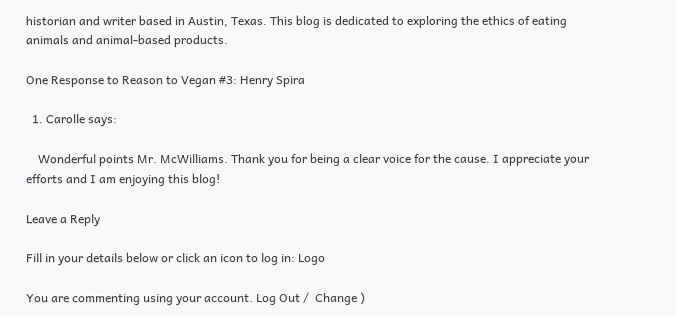historian and writer based in Austin, Texas. This blog is dedicated to exploring the ethics of eating animals and animal-based products.

One Response to Reason to Vegan #3: Henry Spira

  1. Carolle says:

    Wonderful points Mr. McWilliams. Thank you for being a clear voice for the cause. I appreciate your efforts and I am enjoying this blog!

Leave a Reply

Fill in your details below or click an icon to log in: Logo

You are commenting using your account. Log Out /  Change )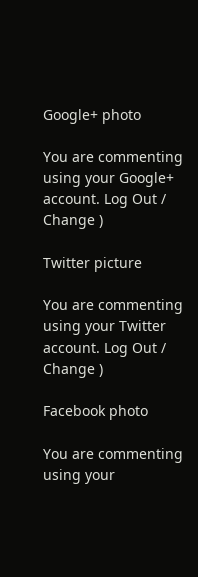Google+ photo

You are commenting using your Google+ account. Log Out /  Change )

Twitter picture

You are commenting using your Twitter account. Log Out /  Change )

Facebook photo

You are commenting using your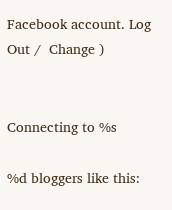Facebook account. Log Out /  Change )


Connecting to %s

%d bloggers like this: